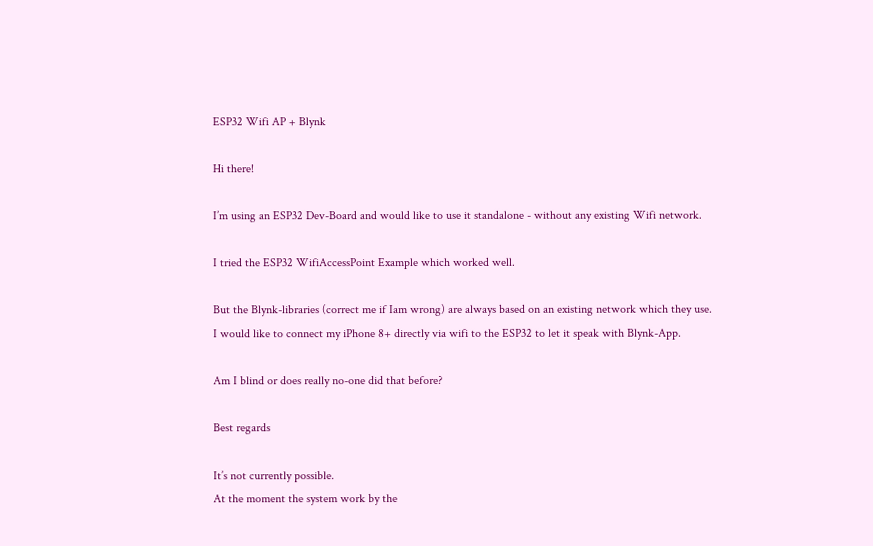ESP32 Wifi AP + Blynk

Hi there!

I’m using an ESP32 Dev-Board and would like to use it standalone - without any existing Wifi network.

I tried the ESP32 WifiAccessPoint Example which worked well.

But the Blynk-libraries (correct me if Iam wrong) are always based on an existing network which they use.
I would like to connect my iPhone 8+ directly via wifi to the ESP32 to let it speak with Blynk-App.

Am I blind or does really no-one did that before?

Best regards

It’s not currently possible.
At the moment the system work by the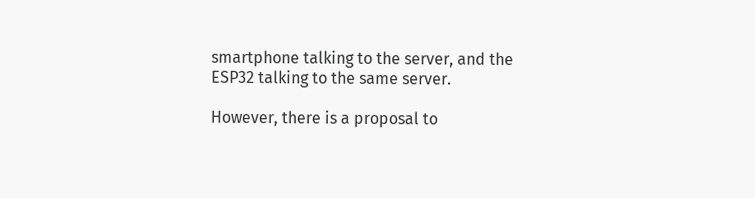smartphone talking to the server, and the ESP32 talking to the same server.

However, there is a proposal to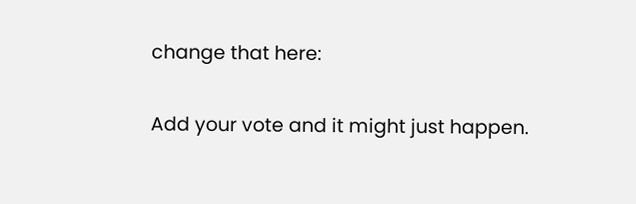change that here:

Add your vote and it might just happen.